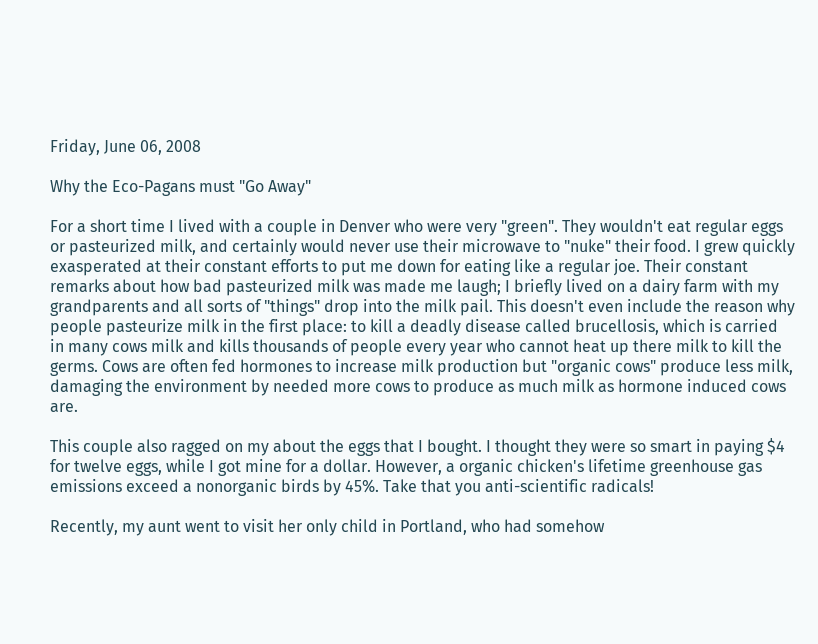Friday, June 06, 2008

Why the Eco-Pagans must "Go Away"

For a short time I lived with a couple in Denver who were very "green". They wouldn't eat regular eggs or pasteurized milk, and certainly would never use their microwave to "nuke" their food. I grew quickly exasperated at their constant efforts to put me down for eating like a regular joe. Their constant remarks about how bad pasteurized milk was made me laugh; I briefly lived on a dairy farm with my grandparents and all sorts of "things" drop into the milk pail. This doesn't even include the reason why people pasteurize milk in the first place: to kill a deadly disease called brucellosis, which is carried in many cows milk and kills thousands of people every year who cannot heat up there milk to kill the germs. Cows are often fed hormones to increase milk production but "organic cows" produce less milk, damaging the environment by needed more cows to produce as much milk as hormone induced cows are.

This couple also ragged on my about the eggs that I bought. I thought they were so smart in paying $4 for twelve eggs, while I got mine for a dollar. However, a organic chicken's lifetime greenhouse gas emissions exceed a nonorganic birds by 45%. Take that you anti-scientific radicals!

Recently, my aunt went to visit her only child in Portland, who had somehow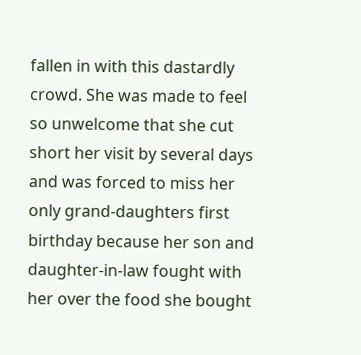fallen in with this dastardly crowd. She was made to feel so unwelcome that she cut short her visit by several days and was forced to miss her only grand-daughters first birthday because her son and daughter-in-law fought with her over the food she bought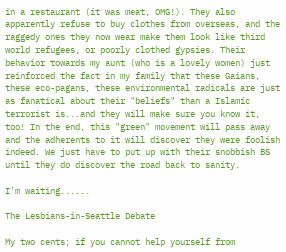in a restaurant (it was meat, OMG!). They also apparently refuse to buy clothes from overseas, and the raggedy ones they now wear make them look like third world refugees, or poorly clothed gypsies. Their behavior towards my aunt (who is a lovely women) just reinforced the fact in my family that these Gaians, these eco-pagans, these environmental radicals are just as fanatical about their "beliefs" than a Islamic terrorist is...and they will make sure you know it, too! In the end, this "green" movement will pass away and the adherents to it will discover they were foolish indeed. We just have to put up with their snobbish BS until they do discover the road back to sanity.

I'm waiting......

The Lesbians-in-Seattle Debate

My two cents; if you cannot help yourself from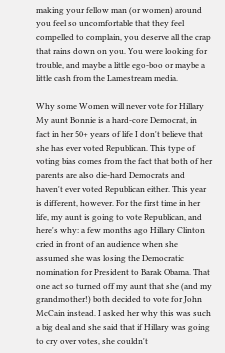making your fellow man (or women) around you feel so uncomfortable that they feel compelled to complain, you deserve all the crap that rains down on you. You were looking for trouble, and maybe a little ego-boo or maybe a little cash from the Lamestream media.

Why some Women will never vote for Hillary
My aunt Bonnie is a hard-core Democrat, in fact in her 50+ years of life I don't believe that she has ever voted Republican. This type of voting bias comes from the fact that both of her parents are also die-hard Democrats and haven't ever voted Republican either. This year is different, however. For the first time in her life, my aunt is going to vote Republican, and here's why: a few months ago Hillary Clinton cried in front of an audience when she assumed she was losing the Democratic nomination for President to Barak Obama. That one act so turned off my aunt that she (and my grandmother!) both decided to vote for John McCain instead. I asked her why this was such a big deal and she said that if Hillary was going to cry over votes, she couldn't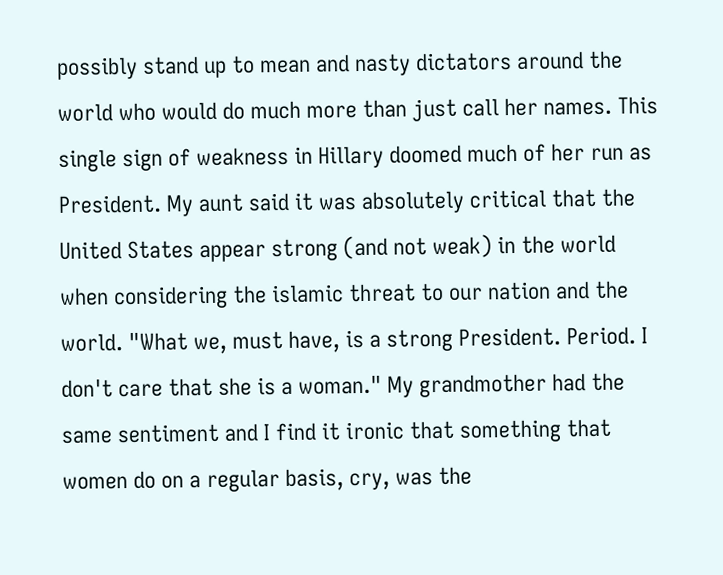possibly stand up to mean and nasty dictators around the world who would do much more than just call her names. This single sign of weakness in Hillary doomed much of her run as President. My aunt said it was absolutely critical that the United States appear strong (and not weak) in the world when considering the islamic threat to our nation and the world. "What we, must have, is a strong President. Period. I don't care that she is a woman." My grandmother had the same sentiment and I find it ironic that something that women do on a regular basis, cry, was the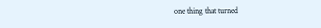one thing that turned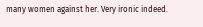many women against her. Very ironic indeed.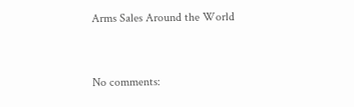Arms Sales Around the World


No comments: